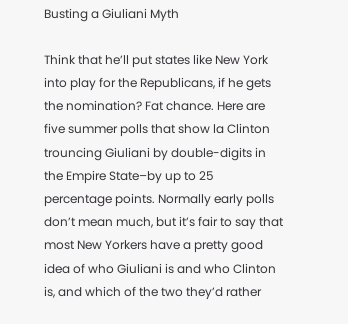Busting a Giuliani Myth

Think that he’ll put states like New York into play for the Republicans, if he gets the nomination? Fat chance. Here are five summer polls that show la Clinton trouncing Giuliani by double-digits in the Empire State–by up to 25 percentage points. Normally early polls don’t mean much, but it’s fair to say that most New Yorkers have a pretty good idea of who Giuliani is and who Clinton is, and which of the two they’d rather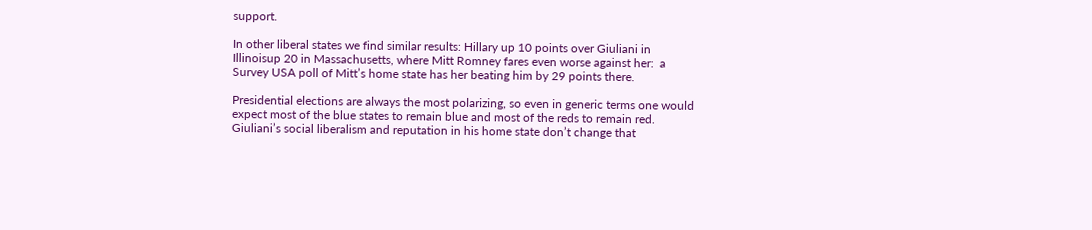support.

In other liberal states we find similar results: Hillary up 10 points over Giuliani in Illinoisup 20 in Massachusetts, where Mitt Romney fares even worse against her:  a Survey USA poll of Mitt’s home state has her beating him by 29 points there.

Presidential elections are always the most polarizing, so even in generic terms one would expect most of the blue states to remain blue and most of the reds to remain red.  Giuliani’s social liberalism and reputation in his home state don’t change that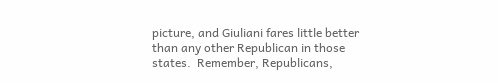picture, and Giuliani fares little better than any other Republican in those states.  Remember, Republicans,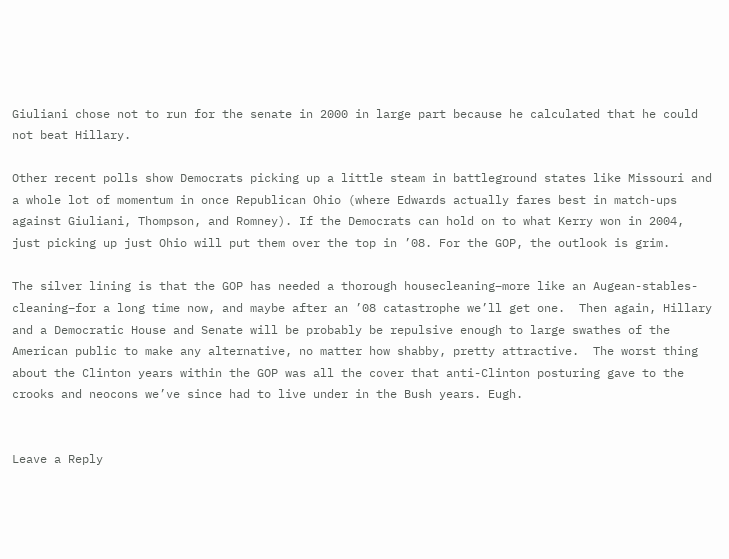Giuliani chose not to run for the senate in 2000 in large part because he calculated that he could not beat Hillary.

Other recent polls show Democrats picking up a little steam in battleground states like Missouri and a whole lot of momentum in once Republican Ohio (where Edwards actually fares best in match-ups against Giuliani, Thompson, and Romney). If the Democrats can hold on to what Kerry won in 2004, just picking up just Ohio will put them over the top in ’08. For the GOP, the outlook is grim.

The silver lining is that the GOP has needed a thorough housecleaning–more like an Augean-stables-cleaning–for a long time now, and maybe after an ’08 catastrophe we’ll get one.  Then again, Hillary and a Democratic House and Senate will be probably be repulsive enough to large swathes of the American public to make any alternative, no matter how shabby, pretty attractive.  The worst thing about the Clinton years within the GOP was all the cover that anti-Clinton posturing gave to the crooks and neocons we’ve since had to live under in the Bush years. Eugh.


Leave a Reply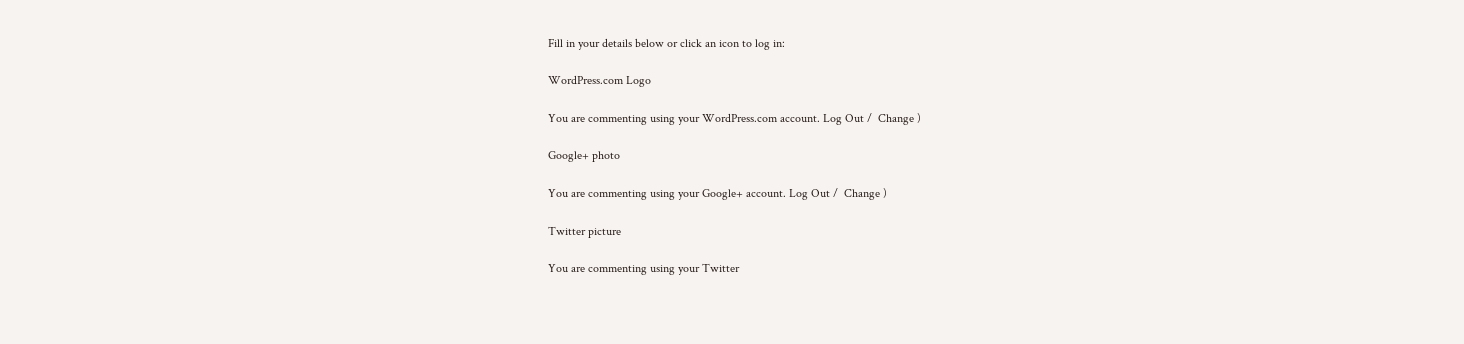Fill in your details below or click an icon to log in:

WordPress.com Logo

You are commenting using your WordPress.com account. Log Out /  Change )

Google+ photo

You are commenting using your Google+ account. Log Out /  Change )

Twitter picture

You are commenting using your Twitter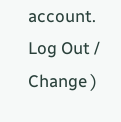account. Log Out /  Change )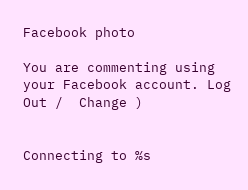Facebook photo

You are commenting using your Facebook account. Log Out /  Change )


Connecting to %s